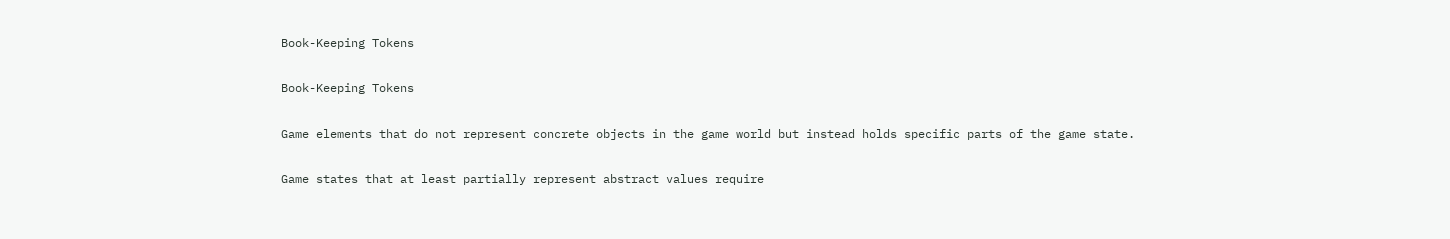Book-Keeping Tokens

Book-Keeping Tokens

Game elements that do not represent concrete objects in the game world but instead holds specific parts of the game state.

Game states that at least partially represent abstract values require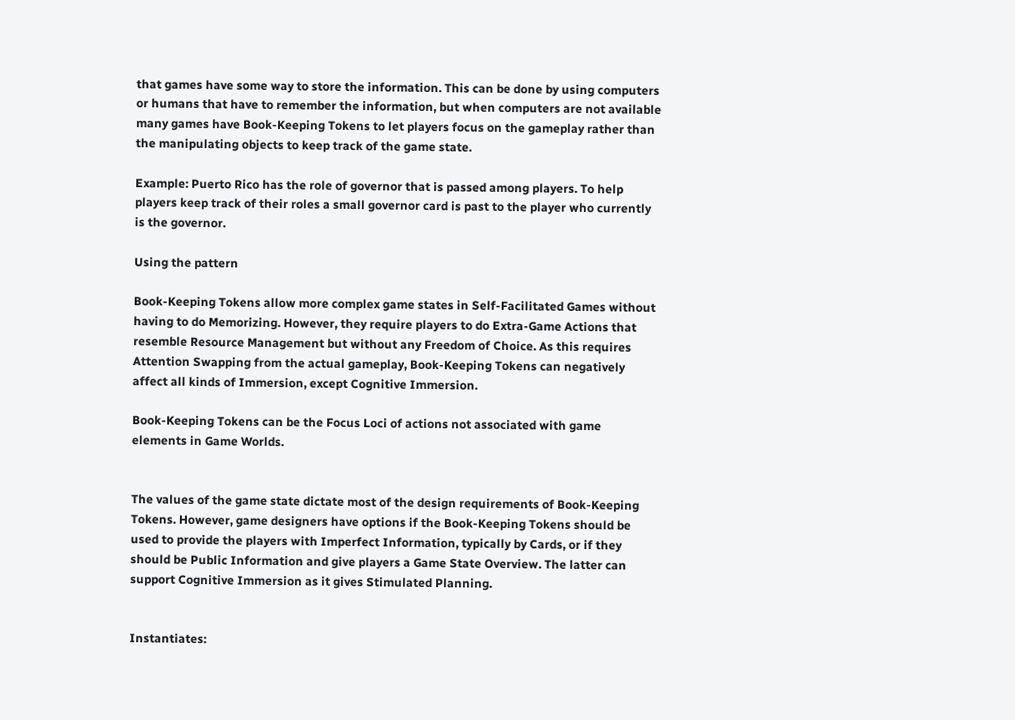that games have some way to store the information. This can be done by using computers or humans that have to remember the information, but when computers are not available many games have Book-Keeping Tokens to let players focus on the gameplay rather than the manipulating objects to keep track of the game state.

Example: Puerto Rico has the role of governor that is passed among players. To help players keep track of their roles a small governor card is past to the player who currently is the governor.

Using the pattern

Book-Keeping Tokens allow more complex game states in Self-Facilitated Games without having to do Memorizing. However, they require players to do Extra-Game Actions that resemble Resource Management but without any Freedom of Choice. As this requires Attention Swapping from the actual gameplay, Book-Keeping Tokens can negatively affect all kinds of Immersion, except Cognitive Immersion.

Book-Keeping Tokens can be the Focus Loci of actions not associated with game elements in Game Worlds.


The values of the game state dictate most of the design requirements of Book-Keeping Tokens. However, game designers have options if the Book-Keeping Tokens should be used to provide the players with Imperfect Information, typically by Cards, or if they should be Public Information and give players a Game State Overview. The latter can support Cognitive Immersion as it gives Stimulated Planning.


Instantiates: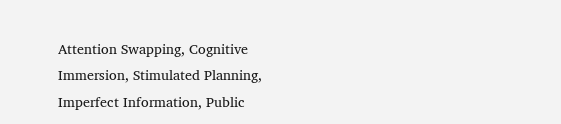Attention Swapping, Cognitive Immersion, Stimulated Planning, Imperfect Information, Public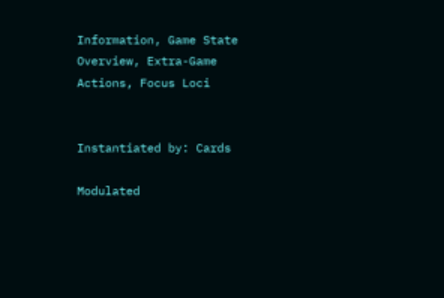Information, Game State Overview, Extra-Game Actions, Focus Loci


Instantiated by: Cards

Modulated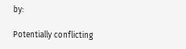by:

Potentially conflicting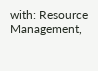with: Resource Management,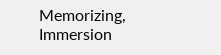Memorizing, Immersion